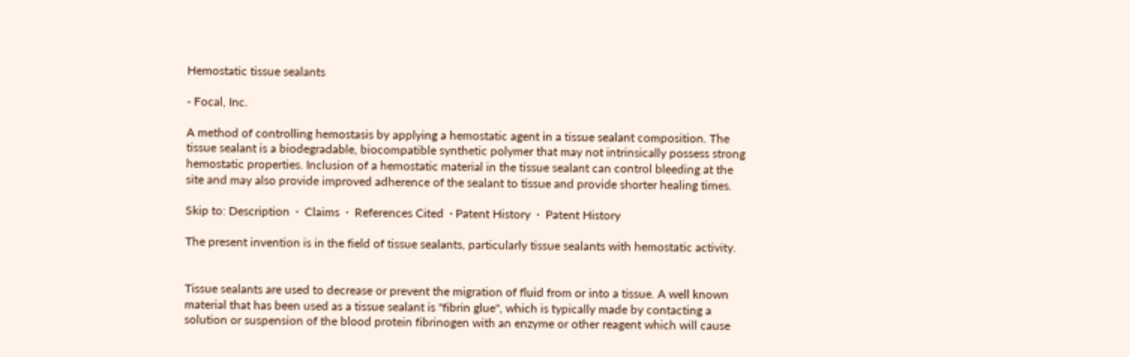Hemostatic tissue sealants

- Focal, Inc.

A method of controlling hemostasis by applying a hemostatic agent in a tissue sealant composition. The tissue sealant is a biodegradable, biocompatible synthetic polymer that may not intrinsically possess strong hemostatic properties. Inclusion of a hemostatic material in the tissue sealant can control bleeding at the site and may also provide improved adherence of the sealant to tissue and provide shorter healing times.

Skip to: Description  ·  Claims  ·  References Cited  · Patent History  ·  Patent History

The present invention is in the field of tissue sealants, particularly tissue sealants with hemostatic activity.


Tissue sealants are used to decrease or prevent the migration of fluid from or into a tissue. A well known material that has been used as a tissue sealant is "fibrin glue", which is typically made by contacting a solution or suspension of the blood protein fibrinogen with an enzyme or other reagent which will cause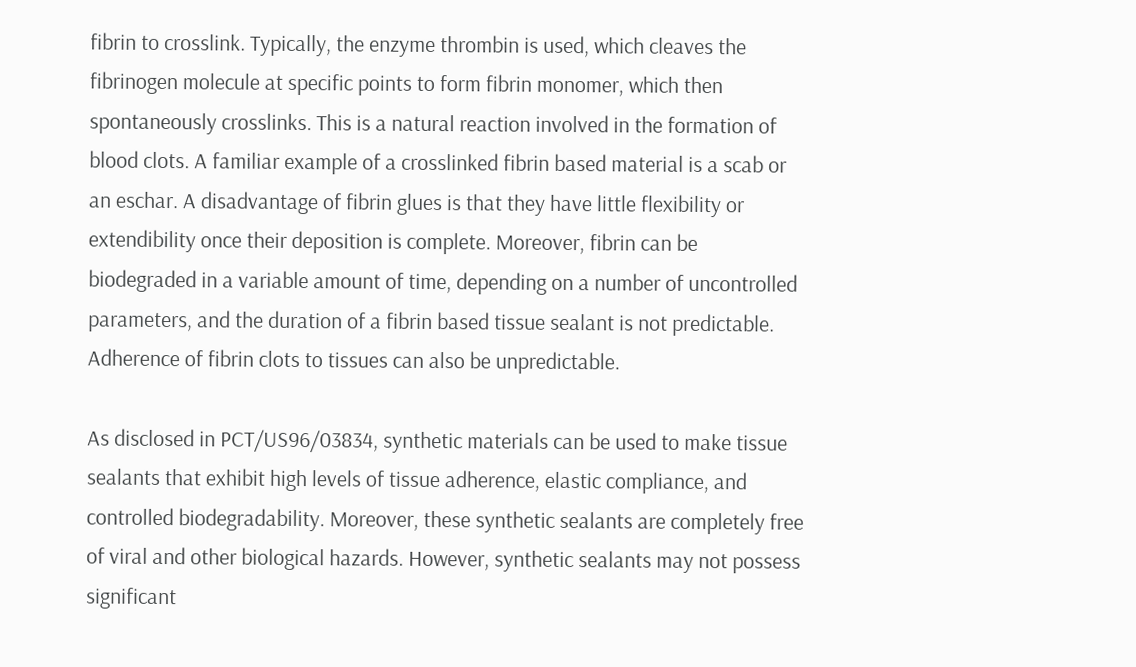fibrin to crosslink. Typically, the enzyme thrombin is used, which cleaves the fibrinogen molecule at specific points to form fibrin monomer, which then spontaneously crosslinks. This is a natural reaction involved in the formation of blood clots. A familiar example of a crosslinked fibrin based material is a scab or an eschar. A disadvantage of fibrin glues is that they have little flexibility or extendibility once their deposition is complete. Moreover, fibrin can be biodegraded in a variable amount of time, depending on a number of uncontrolled parameters, and the duration of a fibrin based tissue sealant is not predictable. Adherence of fibrin clots to tissues can also be unpredictable.

As disclosed in PCT/US96/03834, synthetic materials can be used to make tissue sealants that exhibit high levels of tissue adherence, elastic compliance, and controlled biodegradability. Moreover, these synthetic sealants are completely free of viral and other biological hazards. However, synthetic sealants may not possess significant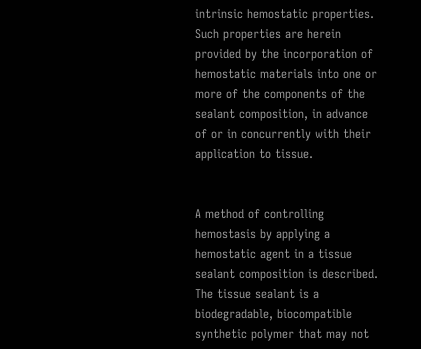intrinsic hemostatic properties. Such properties are herein provided by the incorporation of hemostatic materials into one or more of the components of the sealant composition, in advance of or in concurrently with their application to tissue.


A method of controlling hemostasis by applying a hemostatic agent in a tissue sealant composition is described. The tissue sealant is a biodegradable, biocompatible synthetic polymer that may not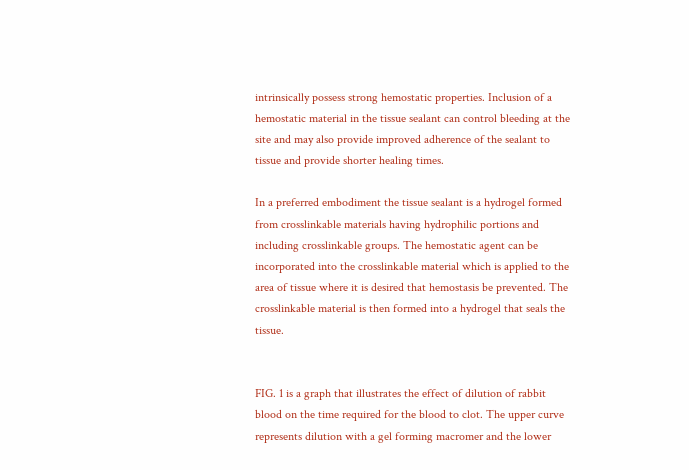intrinsically possess strong hemostatic properties. Inclusion of a hemostatic material in the tissue sealant can control bleeding at the site and may also provide improved adherence of the sealant to tissue and provide shorter healing times.

In a preferred embodiment the tissue sealant is a hydrogel formed from crosslinkable materials having hydrophilic portions and including crosslinkable groups. The hemostatic agent can be incorporated into the crosslinkable material which is applied to the area of tissue where it is desired that hemostasis be prevented. The crosslinkable material is then formed into a hydrogel that seals the tissue.


FIG. 1 is a graph that illustrates the effect of dilution of rabbit blood on the time required for the blood to clot. The upper curve represents dilution with a gel forming macromer and the lower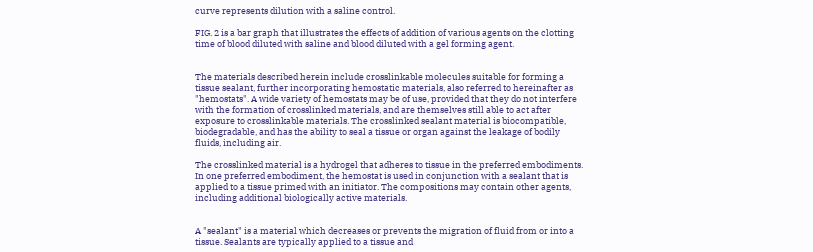curve represents dilution with a saline control.

FIG. 2 is a bar graph that illustrates the effects of addition of various agents on the clotting time of blood diluted with saline and blood diluted with a gel forming agent.


The materials described herein include crosslinkable molecules suitable for forming a tissue sealant, further incorporating hemostatic materials, also referred to hereinafter as "hemostats". A wide variety of hemostats may be of use, provided that they do not interfere with the formation of crosslinked materials, and are themselves still able to act after exposure to crosslinkable materials. The crosslinked sealant material is biocompatible, biodegradable, and has the ability to seal a tissue or organ against the leakage of bodily fluids, including air.

The crosslinked material is a hydrogel that adheres to tissue in the preferred embodiments. In one preferred embodiment, the hemostat is used in conjunction with a sealant that is applied to a tissue primed with an initiator. The compositions may contain other agents, including additional biologically active materials.


A "sealant" is a material which decreases or prevents the migration of fluid from or into a tissue. Sealants are typically applied to a tissue and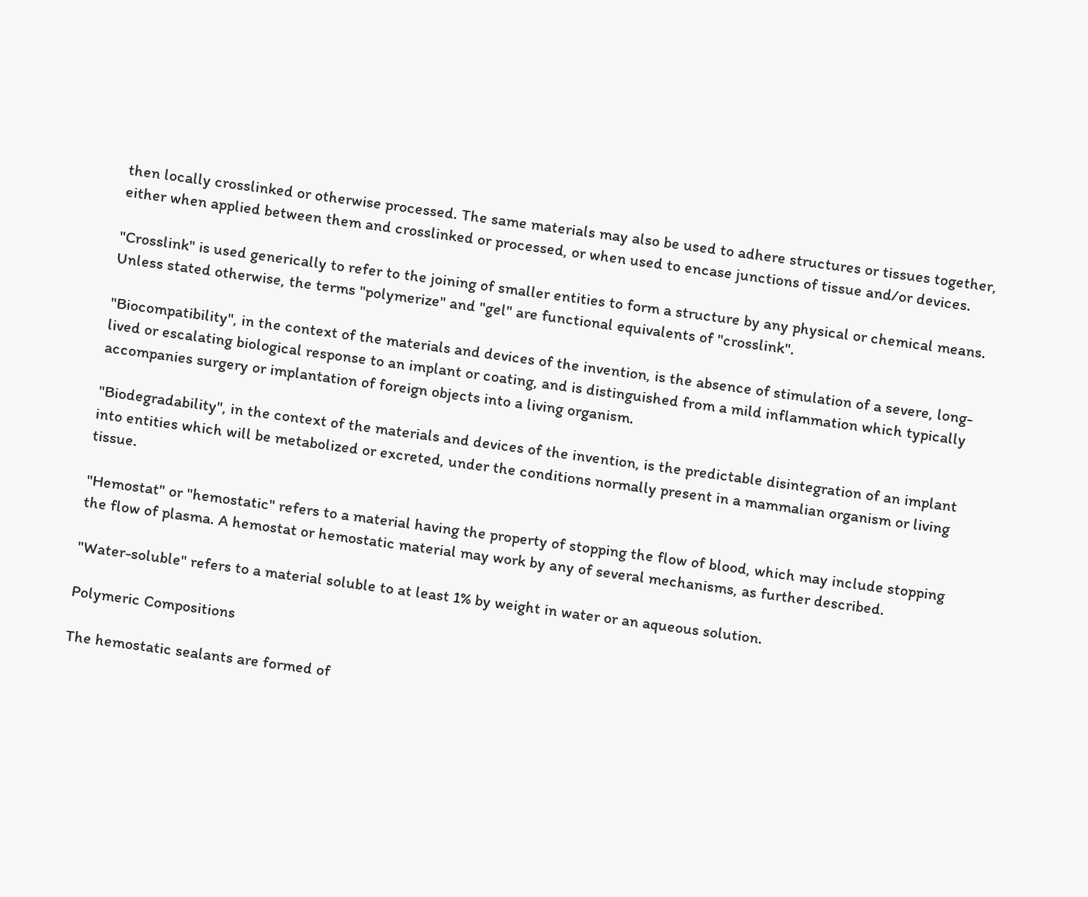then locally crosslinked or otherwise processed. The same materials may also be used to adhere structures or tissues together, either when applied between them and crosslinked or processed, or when used to encase junctions of tissue and/or devices.

"Crosslink" is used generically to refer to the joining of smaller entities to form a structure by any physical or chemical means. Unless stated otherwise, the terms "polymerize" and "gel" are functional equivalents of "crosslink".

"Biocompatibility", in the context of the materials and devices of the invention, is the absence of stimulation of a severe, long-lived or escalating biological response to an implant or coating, and is distinguished from a mild inflammation which typically accompanies surgery or implantation of foreign objects into a living organism.

"Biodegradability", in the context of the materials and devices of the invention, is the predictable disintegration of an implant into entities which will be metabolized or excreted, under the conditions normally present in a mammalian organism or living tissue.

"Hemostat" or "hemostatic" refers to a material having the property of stopping the flow of blood, which may include stopping the flow of plasma. A hemostat or hemostatic material may work by any of several mechanisms, as further described.

"Water-soluble" refers to a material soluble to at least 1% by weight in water or an aqueous solution.

Polymeric Compositions

The hemostatic sealants are formed of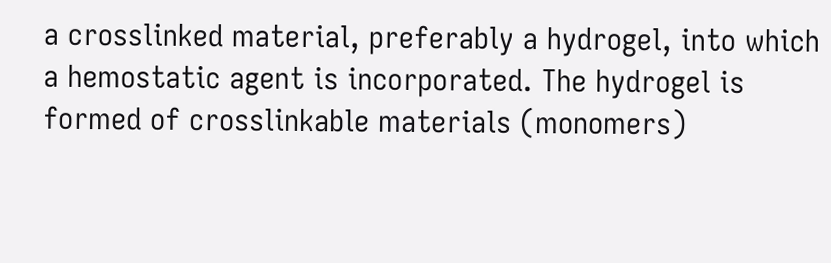a crosslinked material, preferably a hydrogel, into which a hemostatic agent is incorporated. The hydrogel is formed of crosslinkable materials (monomers)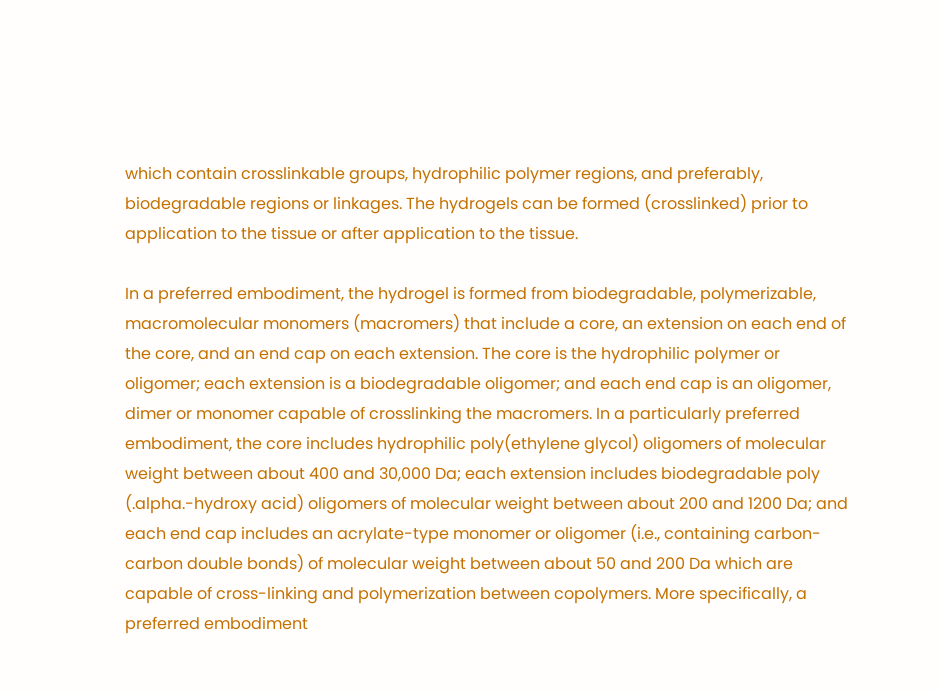which contain crosslinkable groups, hydrophilic polymer regions, and preferably, biodegradable regions or linkages. The hydrogels can be formed (crosslinked) prior to application to the tissue or after application to the tissue.

In a preferred embodiment, the hydrogel is formed from biodegradable, polymerizable, macromolecular monomers (macromers) that include a core, an extension on each end of the core, and an end cap on each extension. The core is the hydrophilic polymer or oligomer; each extension is a biodegradable oligomer; and each end cap is an oligomer, dimer or monomer capable of crosslinking the macromers. In a particularly preferred embodiment, the core includes hydrophilic poly(ethylene glycol) oligomers of molecular weight between about 400 and 30,000 Da; each extension includes biodegradable poly (.alpha.-hydroxy acid) oligomers of molecular weight between about 200 and 1200 Da; and each end cap includes an acrylate-type monomer or oligomer (i.e., containing carbon-carbon double bonds) of molecular weight between about 50 and 200 Da which are capable of cross-linking and polymerization between copolymers. More specifically, a preferred embodiment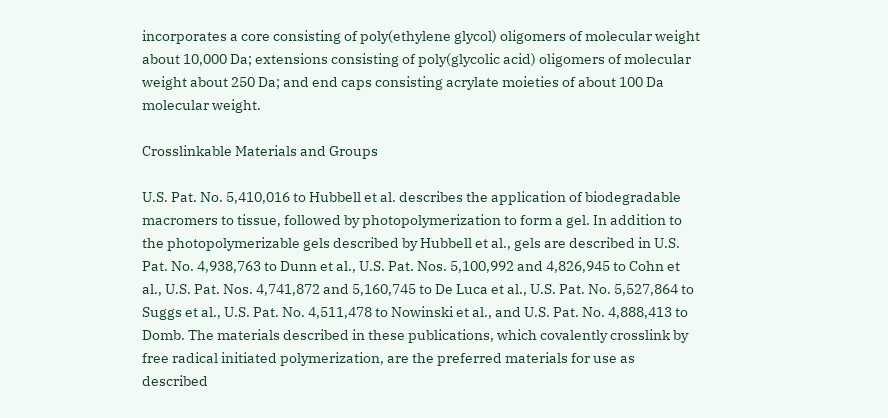incorporates a core consisting of poly(ethylene glycol) oligomers of molecular weight about 10,000 Da; extensions consisting of poly(glycolic acid) oligomers of molecular weight about 250 Da; and end caps consisting acrylate moieties of about 100 Da molecular weight.

Crosslinkable Materials and Groups

U.S. Pat. No. 5,410,016 to Hubbell et al. describes the application of biodegradable macromers to tissue, followed by photopolymerization to form a gel. In addition to the photopolymerizable gels described by Hubbell et al., gels are described in U.S. Pat. No. 4,938,763 to Dunn et al., U.S. Pat. Nos. 5,100,992 and 4,826,945 to Cohn et al., U.S. Pat. Nos. 4,741,872 and 5,160,745 to De Luca et al., U.S. Pat. No. 5,527,864 to Suggs et al., U.S. Pat. No. 4,511,478 to Nowinski et al., and U.S. Pat. No. 4,888,413 to Domb. The materials described in these publications, which covalently crosslink by free radical initiated polymerization, are the preferred materials for use as described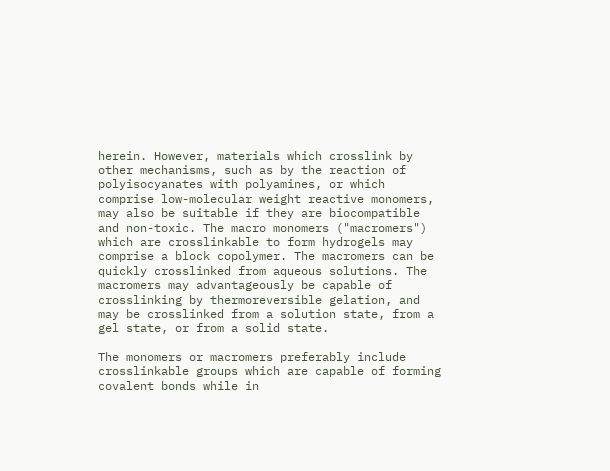herein. However, materials which crosslink by other mechanisms, such as by the reaction of polyisocyanates with polyamines, or which comprise low-molecular weight reactive monomers, may also be suitable if they are biocompatible and non-toxic. The macro monomers ("macromers") which are crosslinkable to form hydrogels may comprise a block copolymer. The macromers can be quickly crosslinked from aqueous solutions. The macromers may advantageously be capable of crosslinking by thermoreversible gelation, and may be crosslinked from a solution state, from a gel state, or from a solid state.

The monomers or macromers preferably include crosslinkable groups which are capable of forming covalent bonds while in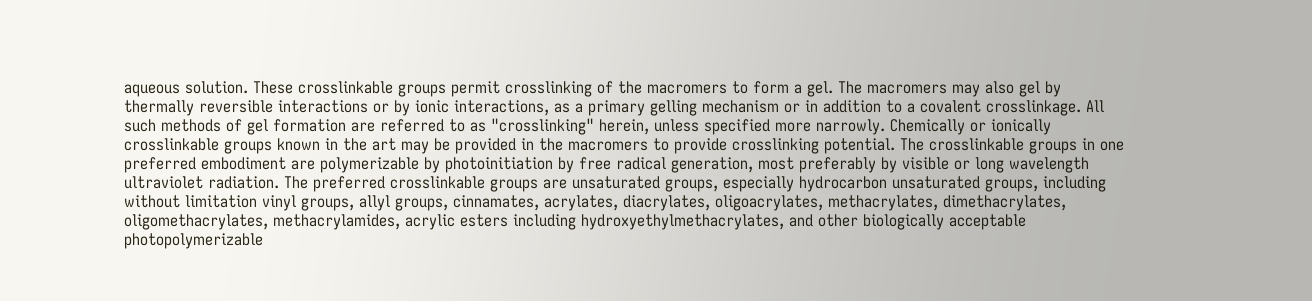aqueous solution. These crosslinkable groups permit crosslinking of the macromers to form a gel. The macromers may also gel by thermally reversible interactions or by ionic interactions, as a primary gelling mechanism or in addition to a covalent crosslinkage. All such methods of gel formation are referred to as "crosslinking" herein, unless specified more narrowly. Chemically or ionically crosslinkable groups known in the art may be provided in the macromers to provide crosslinking potential. The crosslinkable groups in one preferred embodiment are polymerizable by photoinitiation by free radical generation, most preferably by visible or long wavelength ultraviolet radiation. The preferred crosslinkable groups are unsaturated groups, especially hydrocarbon unsaturated groups, including without limitation vinyl groups, allyl groups, cinnamates, acrylates, diacrylates, oligoacrylates, methacrylates, dimethacrylates, oligomethacrylates, methacrylamides, acrylic esters including hydroxyethylmethacrylates, and other biologically acceptable photopolymerizable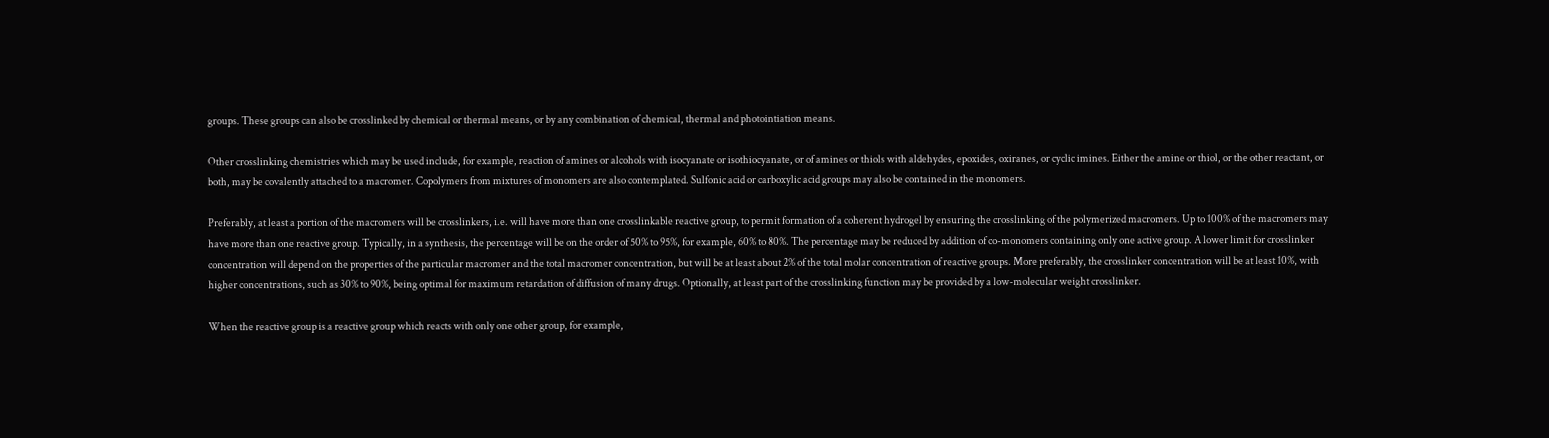groups. These groups can also be crosslinked by chemical or thermal means, or by any combination of chemical, thermal and photointiation means.

Other crosslinking chemistries which may be used include, for example, reaction of amines or alcohols with isocyanate or isothiocyanate, or of amines or thiols with aldehydes, epoxides, oxiranes, or cyclic imines. Either the amine or thiol, or the other reactant, or both, may be covalently attached to a macromer. Copolymers from mixtures of monomers are also contemplated. Sulfonic acid or carboxylic acid groups may also be contained in the monomers.

Preferably, at least a portion of the macromers will be crosslinkers, i.e. will have more than one crosslinkable reactive group, to permit formation of a coherent hydrogel by ensuring the crosslinking of the polymerized macromers. Up to 100% of the macromers may have more than one reactive group. Typically, in a synthesis, the percentage will be on the order of 50% to 95%, for example, 60% to 80%. The percentage may be reduced by addition of co-monomers containing only one active group. A lower limit for crosslinker concentration will depend on the properties of the particular macromer and the total macromer concentration, but will be at least about 2% of the total molar concentration of reactive groups. More preferably, the crosslinker concentration will be at least 10%, with higher concentrations, such as 30% to 90%, being optimal for maximum retardation of diffusion of many drugs. Optionally, at least part of the crosslinking function may be provided by a low-molecular weight crosslinker.

When the reactive group is a reactive group which reacts with only one other group, for example,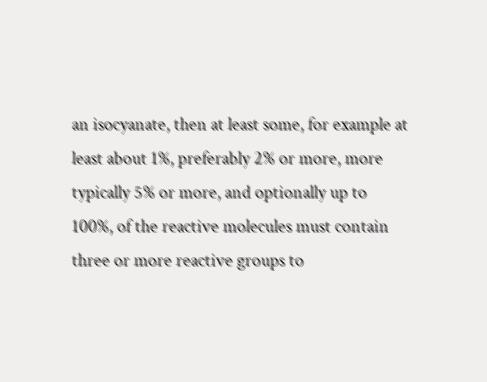an isocyanate, then at least some, for example at least about 1%, preferably 2% or more, more typically 5% or more, and optionally up to 100%, of the reactive molecules must contain three or more reactive groups to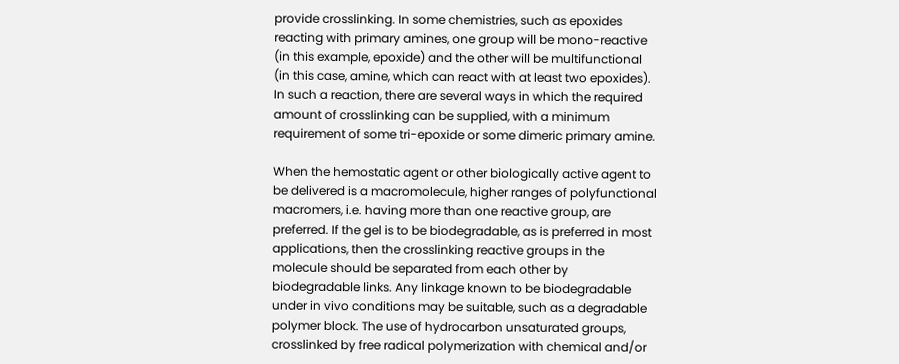provide crosslinking. In some chemistries, such as epoxides reacting with primary amines, one group will be mono-reactive (in this example, epoxide) and the other will be multifunctional (in this case, amine, which can react with at least two epoxides). In such a reaction, there are several ways in which the required amount of crosslinking can be supplied, with a minimum requirement of some tri-epoxide or some dimeric primary amine.

When the hemostatic agent or other biologically active agent to be delivered is a macromolecule, higher ranges of polyfunctional macromers, i.e. having more than one reactive group, are preferred. If the gel is to be biodegradable, as is preferred in most applications, then the crosslinking reactive groups in the molecule should be separated from each other by biodegradable links. Any linkage known to be biodegradable under in vivo conditions may be suitable, such as a degradable polymer block. The use of hydrocarbon unsaturated groups, crosslinked by free radical polymerization with chemical and/or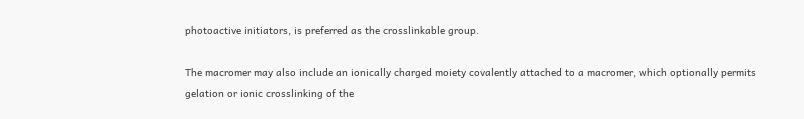photoactive initiators, is preferred as the crosslinkable group.

The macromer may also include an ionically charged moiety covalently attached to a macromer, which optionally permits gelation or ionic crosslinking of the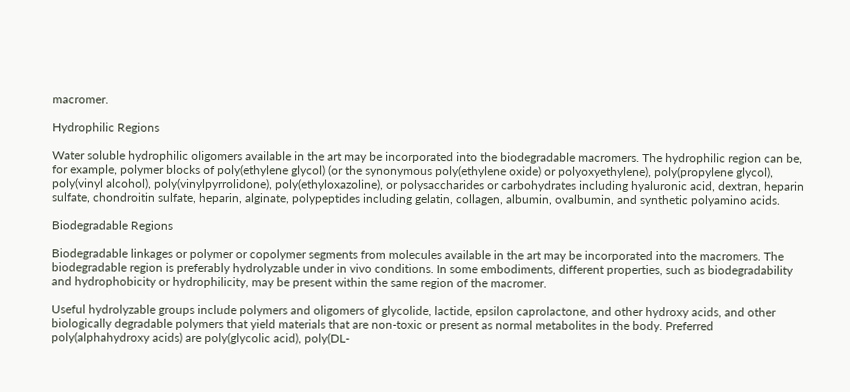macromer.

Hydrophilic Regions

Water soluble hydrophilic oligomers available in the art may be incorporated into the biodegradable macromers. The hydrophilic region can be, for example, polymer blocks of poly(ethylene glycol) (or the synonymous poly(ethylene oxide) or polyoxyethylene), poly(propylene glycol), poly(vinyl alcohol), poly(vinylpyrrolidone), poly(ethyloxazoline), or polysaccharides or carbohydrates including hyaluronic acid, dextran, heparin sulfate, chondroitin sulfate, heparin, alginate, polypeptides including gelatin, collagen, albumin, ovalbumin, and synthetic polyamino acids.

Biodegradable Regions

Biodegradable linkages or polymer or copolymer segments from molecules available in the art may be incorporated into the macromers. The biodegradable region is preferably hydrolyzable under in vivo conditions. In some embodiments, different properties, such as biodegradability and hydrophobicity or hydrophilicity, may be present within the same region of the macromer.

Useful hydrolyzable groups include polymers and oligomers of glycolide, lactide, epsilon caprolactone, and other hydroxy acids, and other biologically degradable polymers that yield materials that are non-toxic or present as normal metabolites in the body. Preferred poly(alphahydroxy acids) are poly(glycolic acid), poly(DL-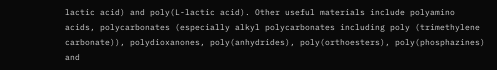lactic acid) and poly(L-lactic acid). Other useful materials include polyamino acids, polycarbonates (especially alkyl polycarbonates including poly (trimethylene carbonate)), polydioxanones, poly(anhydrides), poly(orthoesters), poly(phosphazines) and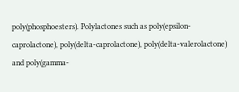poly(phosphoesters). Polylactones such as poly(epsilon-caprolactone), poly(delta-caprolactone), poly(delta-valerolactone) and poly(gamma-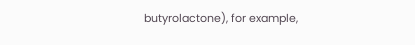butyrolactone), for example,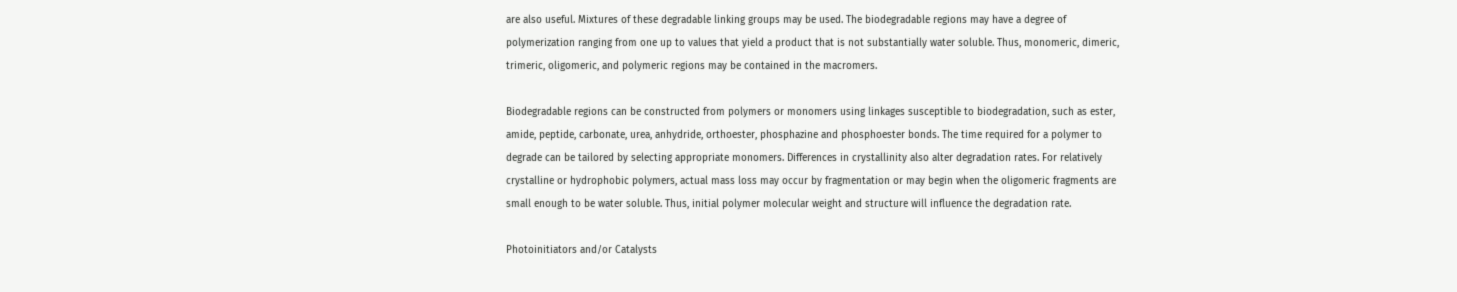are also useful. Mixtures of these degradable linking groups may be used. The biodegradable regions may have a degree of polymerization ranging from one up to values that yield a product that is not substantially water soluble. Thus, monomeric, dimeric, trimeric, oligomeric, and polymeric regions may be contained in the macromers.

Biodegradable regions can be constructed from polymers or monomers using linkages susceptible to biodegradation, such as ester, amide, peptide, carbonate, urea, anhydride, orthoester, phosphazine and phosphoester bonds. The time required for a polymer to degrade can be tailored by selecting appropriate monomers. Differences in crystallinity also alter degradation rates. For relatively crystalline or hydrophobic polymers, actual mass loss may occur by fragmentation or may begin when the oligomeric fragments are small enough to be water soluble. Thus, initial polymer molecular weight and structure will influence the degradation rate.

Photoinitiators and/or Catalysts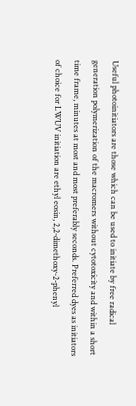Useful photoinitiators are those which can be used to initiate by free radical generation polymerization of the macromers without cytotoxicity and within a short time frame, minutes at most and most preferably seconds. Preferred dyes as initiators of choice for LWUV initiation are ethyl eosin, 2,2-dimethoxy-2-phenyl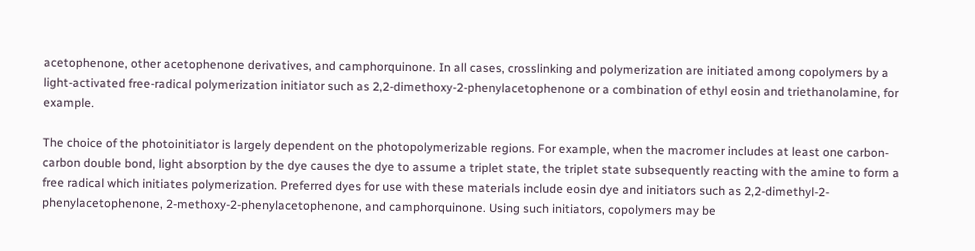acetophenone, other acetophenone derivatives, and camphorquinone. In all cases, crosslinking and polymerization are initiated among copolymers by a light-activated free-radical polymerization initiator such as 2,2-dimethoxy-2-phenylacetophenone or a combination of ethyl eosin and triethanolamine, for example.

The choice of the photoinitiator is largely dependent on the photopolymerizable regions. For example, when the macromer includes at least one carbon-carbon double bond, light absorption by the dye causes the dye to assume a triplet state, the triplet state subsequently reacting with the amine to form a free radical which initiates polymerization. Preferred dyes for use with these materials include eosin dye and initiators such as 2,2-dimethyl-2-phenylacetophenone, 2-methoxy-2-phenylacetophenone, and camphorquinone. Using such initiators, copolymers may be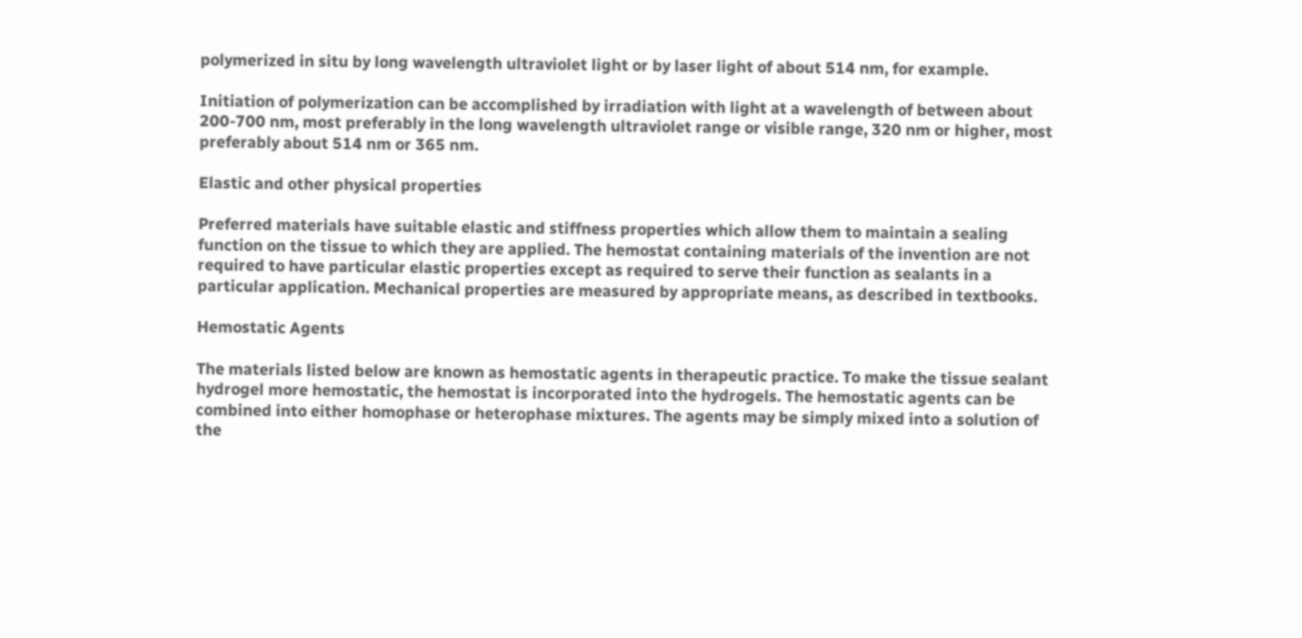polymerized in situ by long wavelength ultraviolet light or by laser light of about 514 nm, for example.

Initiation of polymerization can be accomplished by irradiation with light at a wavelength of between about 200-700 nm, most preferably in the long wavelength ultraviolet range or visible range, 320 nm or higher, most preferably about 514 nm or 365 nm.

Elastic and other physical properties

Preferred materials have suitable elastic and stiffness properties which allow them to maintain a sealing function on the tissue to which they are applied. The hemostat containing materials of the invention are not required to have particular elastic properties except as required to serve their function as sealants in a particular application. Mechanical properties are measured by appropriate means, as described in textbooks.

Hemostatic Agents

The materials listed below are known as hemostatic agents in therapeutic practice. To make the tissue sealant hydrogel more hemostatic, the hemostat is incorporated into the hydrogels. The hemostatic agents can be combined into either homophase or heterophase mixtures. The agents may be simply mixed into a solution of the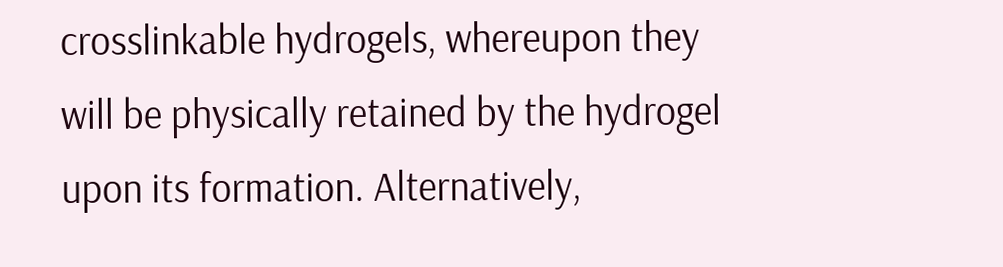crosslinkable hydrogels, whereupon they will be physically retained by the hydrogel upon its formation. Alternatively,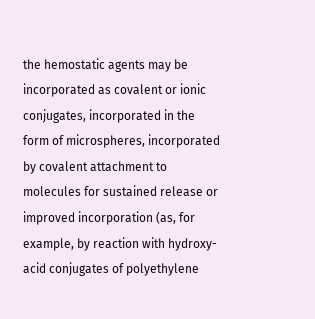the hemostatic agents may be incorporated as covalent or ionic conjugates, incorporated in the form of microspheres, incorporated by covalent attachment to molecules for sustained release or improved incorporation (as, for example, by reaction with hydroxy-acid conjugates of polyethylene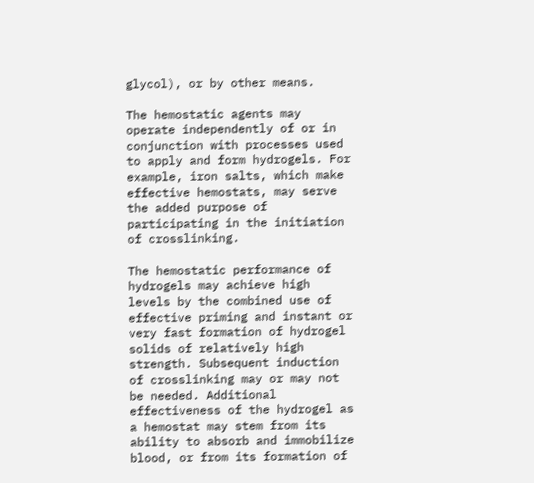glycol), or by other means.

The hemostatic agents may operate independently of or in conjunction with processes used to apply and form hydrogels. For example, iron salts, which make effective hemostats, may serve the added purpose of participating in the initiation of crosslinking.

The hemostatic performance of hydrogels may achieve high levels by the combined use of effective priming and instant or very fast formation of hydrogel solids of relatively high strength. Subsequent induction of crosslinking may or may not be needed. Additional effectiveness of the hydrogel as a hemostat may stem from its ability to absorb and immobilize blood, or from its formation of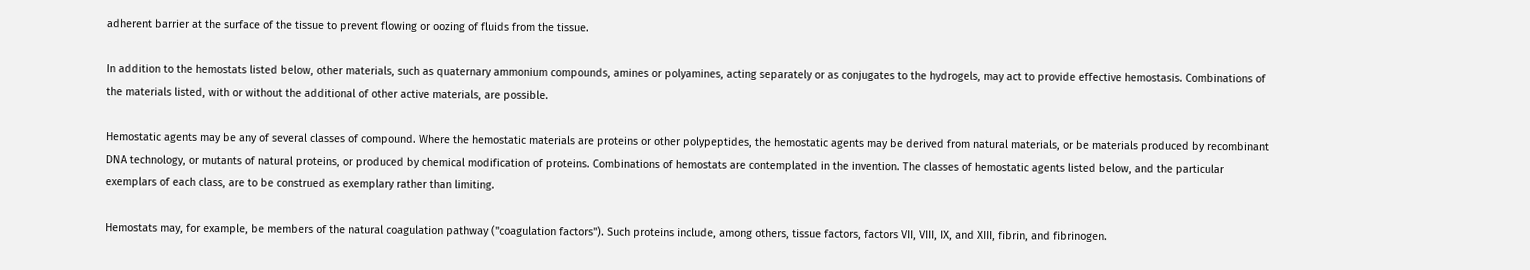adherent barrier at the surface of the tissue to prevent flowing or oozing of fluids from the tissue.

In addition to the hemostats listed below, other materials, such as quaternary ammonium compounds, amines or polyamines, acting separately or as conjugates to the hydrogels, may act to provide effective hemostasis. Combinations of the materials listed, with or without the additional of other active materials, are possible.

Hemostatic agents may be any of several classes of compound. Where the hemostatic materials are proteins or other polypeptides, the hemostatic agents may be derived from natural materials, or be materials produced by recombinant DNA technology, or mutants of natural proteins, or produced by chemical modification of proteins. Combinations of hemostats are contemplated in the invention. The classes of hemostatic agents listed below, and the particular exemplars of each class, are to be construed as exemplary rather than limiting.

Hemostats may, for example, be members of the natural coagulation pathway ("coagulation factors"). Such proteins include, among others, tissue factors, factors VII, VIII, IX, and XIII, fibrin, and fibrinogen.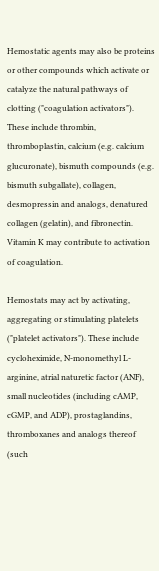Hemostatic agents may also be proteins or other compounds which activate or catalyze the natural pathways of clotting ("coagulation activators"). These include thrombin, thromboplastin, calcium (e.g. calcium glucuronate), bismuth compounds (e.g. bismuth subgallate), collagen, desmopressin and analogs, denatured collagen (gelatin), and fibronectin. Vitamin K may contribute to activation of coagulation.

Hemostats may act by activating, aggregating or stimulating platelets ("platelet activators"). These include cycloheximide, N-monomethyl L-arginine, atrial naturetic factor (ANF), small nucleotides (including cAMP, cGMP, and ADP), prostaglandins, thromboxanes and analogs thereof (such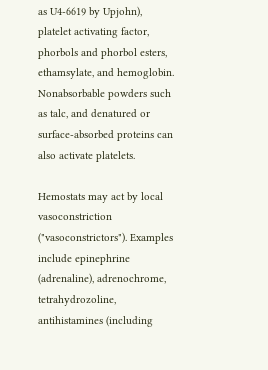as U4-6619 by Upjohn), platelet activating factor, phorbols and phorbol esters, ethamsylate, and hemoglobin. Nonabsorbable powders such as talc, and denatured or surface-absorbed proteins can also activate platelets.

Hemostats may act by local vasoconstriction ("vasoconstrictors"). Examples include epinephrine (adrenaline), adrenochrome, tetrahydrozoline, antihistamines (including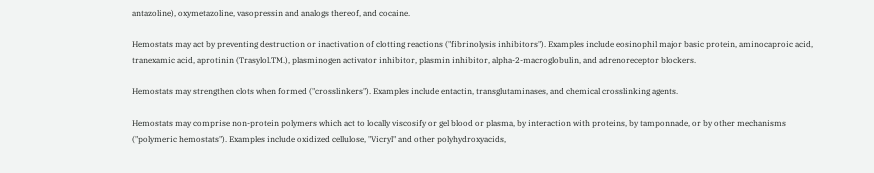antazoline), oxymetazoline, vasopressin and analogs thereof, and cocaine.

Hemostats may act by preventing destruction or inactivation of clotting reactions ("fibrinolysis inhibitors"). Examples include eosinophil major basic protein, aminocaproic acid, tranexamic acid, aprotinin (Trasylol.TM.), plasminogen activator inhibitor, plasmin inhibitor, alpha-2-macroglobulin, and adrenoreceptor blockers.

Hemostats may strengthen clots when formed ("crosslinkers"). Examples include entactin, transglutaminases, and chemical crosslinking agents.

Hemostats may comprise non-protein polymers which act to locally viscosify or gel blood or plasma, by interaction with proteins, by tamponnade, or by other mechanisms ("polymeric hemostats"). Examples include oxidized cellulose, "Vicryl" and other polyhydroxyacids,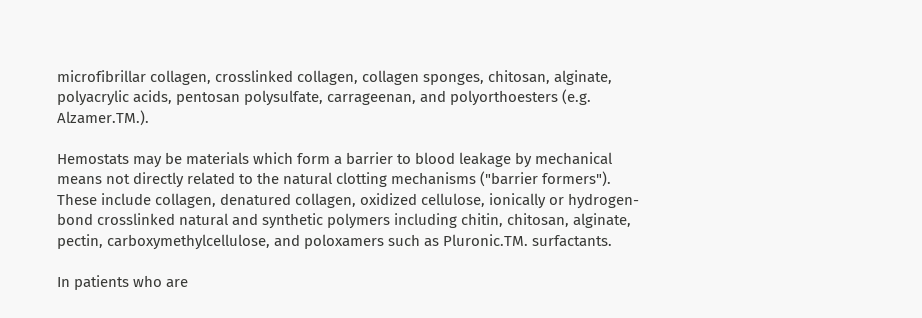microfibrillar collagen, crosslinked collagen, collagen sponges, chitosan, alginate, polyacrylic acids, pentosan polysulfate, carrageenan, and polyorthoesters (e.g. Alzamer.TM.).

Hemostats may be materials which form a barrier to blood leakage by mechanical means not directly related to the natural clotting mechanisms ("barrier formers"). These include collagen, denatured collagen, oxidized cellulose, ionically or hydrogen-bond crosslinked natural and synthetic polymers including chitin, chitosan, alginate, pectin, carboxymethylcellulose, and poloxamers such as Pluronic.TM. surfactants.

In patients who are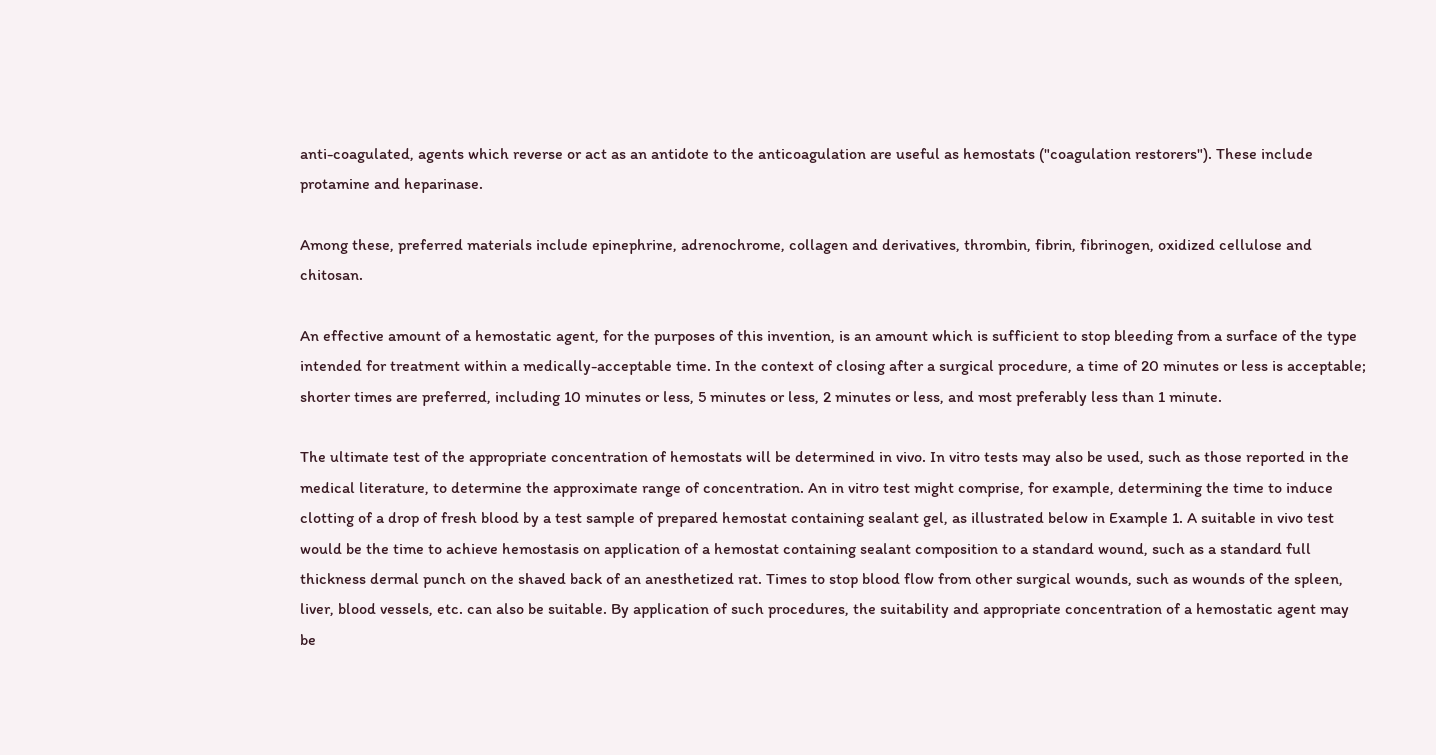anti-coagulated, agents which reverse or act as an antidote to the anticoagulation are useful as hemostats ("coagulation restorers"). These include protamine and heparinase.

Among these, preferred materials include epinephrine, adrenochrome, collagen and derivatives, thrombin, fibrin, fibrinogen, oxidized cellulose and chitosan.

An effective amount of a hemostatic agent, for the purposes of this invention, is an amount which is sufficient to stop bleeding from a surface of the type intended for treatment within a medically-acceptable time. In the context of closing after a surgical procedure, a time of 20 minutes or less is acceptable; shorter times are preferred, including 10 minutes or less, 5 minutes or less, 2 minutes or less, and most preferably less than 1 minute.

The ultimate test of the appropriate concentration of hemostats will be determined in vivo. In vitro tests may also be used, such as those reported in the medical literature, to determine the approximate range of concentration. An in vitro test might comprise, for example, determining the time to induce clotting of a drop of fresh blood by a test sample of prepared hemostat containing sealant gel, as illustrated below in Example 1. A suitable in vivo test would be the time to achieve hemostasis on application of a hemostat containing sealant composition to a standard wound, such as a standard full thickness dermal punch on the shaved back of an anesthetized rat. Times to stop blood flow from other surgical wounds, such as wounds of the spleen, liver, blood vessels, etc. can also be suitable. By application of such procedures, the suitability and appropriate concentration of a hemostatic agent may be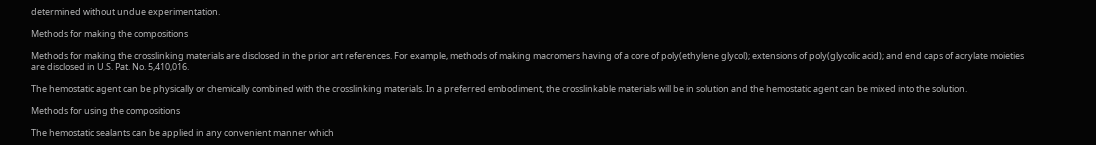determined without undue experimentation.

Methods for making the compositions

Methods for making the crosslinking materials are disclosed in the prior art references. For example, methods of making macromers having of a core of poly(ethylene glycol); extensions of poly(glycolic acid); and end caps of acrylate moieties are disclosed in U.S. Pat. No. 5,410,016.

The hemostatic agent can be physically or chemically combined with the crosslinking materials. In a preferred embodiment, the crosslinkable materials will be in solution and the hemostatic agent can be mixed into the solution.

Methods for using the compositions

The hemostatic sealants can be applied in any convenient manner which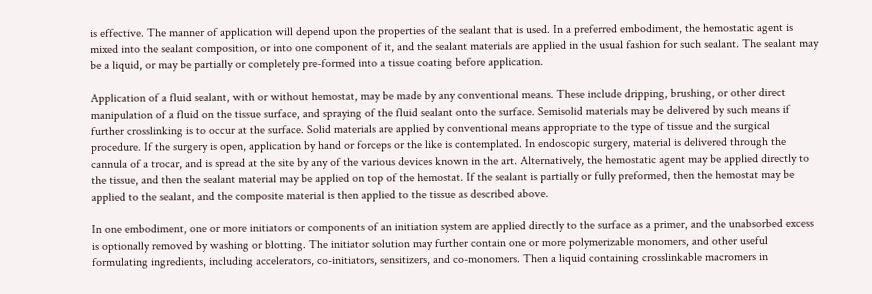is effective. The manner of application will depend upon the properties of the sealant that is used. In a preferred embodiment, the hemostatic agent is mixed into the sealant composition, or into one component of it, and the sealant materials are applied in the usual fashion for such sealant. The sealant may be a liquid, or may be partially or completely pre-formed into a tissue coating before application.

Application of a fluid sealant, with or without hemostat, may be made by any conventional means. These include dripping, brushing, or other direct manipulation of a fluid on the tissue surface, and spraying of the fluid sealant onto the surface. Semisolid materials may be delivered by such means if further crosslinking is to occur at the surface. Solid materials are applied by conventional means appropriate to the type of tissue and the surgical procedure. If the surgery is open, application by hand or forceps or the like is contemplated. In endoscopic surgery, material is delivered through the cannula of a trocar, and is spread at the site by any of the various devices known in the art. Alternatively, the hemostatic agent may be applied directly to the tissue, and then the sealant material may be applied on top of the hemostat. If the sealant is partially or fully preformed, then the hemostat may be applied to the sealant, and the composite material is then applied to the tissue as described above.

In one embodiment, one or more initiators or components of an initiation system are applied directly to the surface as a primer, and the unabsorbed excess is optionally removed by washing or blotting. The initiator solution may further contain one or more polymerizable monomers, and other useful formulating ingredients, including accelerators, co-initiators, sensitizers, and co-monomers. Then a liquid containing crosslinkable macromers in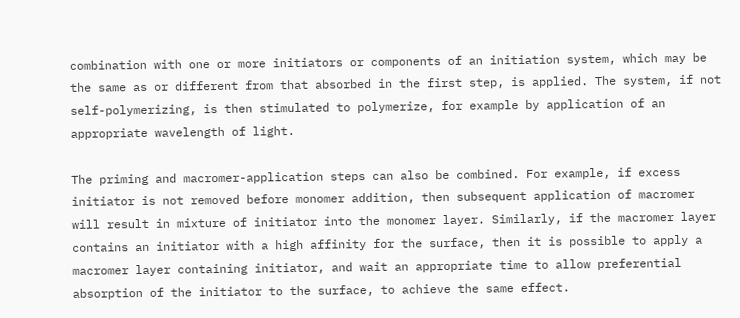combination with one or more initiators or components of an initiation system, which may be the same as or different from that absorbed in the first step, is applied. The system, if not self-polymerizing, is then stimulated to polymerize, for example by application of an appropriate wavelength of light.

The priming and macromer-application steps can also be combined. For example, if excess initiator is not removed before monomer addition, then subsequent application of macromer will result in mixture of initiator into the monomer layer. Similarly, if the macromer layer contains an initiator with a high affinity for the surface, then it is possible to apply a macromer layer containing initiator, and wait an appropriate time to allow preferential absorption of the initiator to the surface, to achieve the same effect.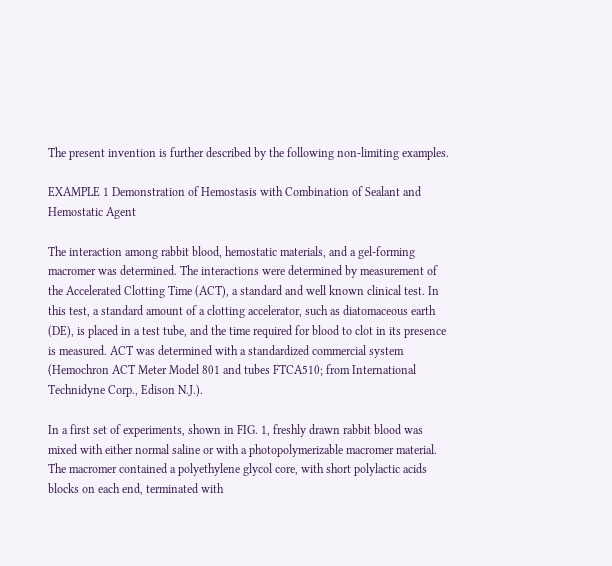The present invention is further described by the following non-limiting examples.

EXAMPLE 1 Demonstration of Hemostasis with Combination of Sealant and Hemostatic Agent

The interaction among rabbit blood, hemostatic materials, and a gel-forming macromer was determined. The interactions were determined by measurement of the Accelerated Clotting Time (ACT), a standard and well known clinical test. In this test, a standard amount of a clotting accelerator, such as diatomaceous earth (DE), is placed in a test tube, and the time required for blood to clot in its presence is measured. ACT was determined with a standardized commercial system (Hemochron ACT Meter Model 801 and tubes FTCA510; from International Technidyne Corp., Edison N.J.).

In a first set of experiments, shown in FIG. 1, freshly drawn rabbit blood was mixed with either normal saline or with a photopolymerizable macromer material. The macromer contained a polyethylene glycol core, with short polylactic acids blocks on each end, terminated with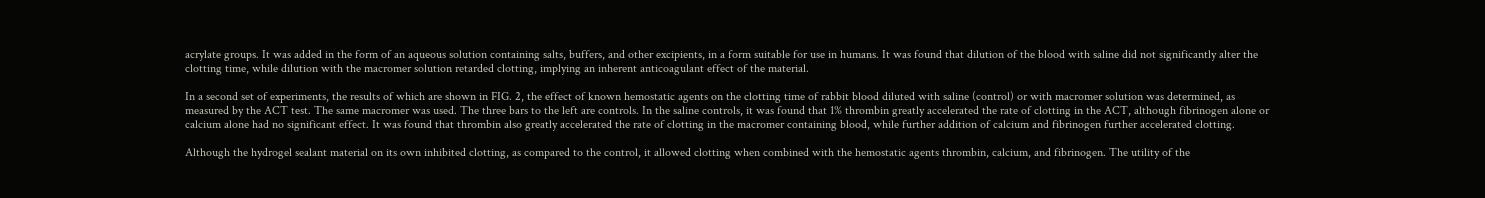acrylate groups. It was added in the form of an aqueous solution containing salts, buffers, and other excipients, in a form suitable for use in humans. It was found that dilution of the blood with saline did not significantly alter the clotting time, while dilution with the macromer solution retarded clotting, implying an inherent anticoagulant effect of the material.

In a second set of experiments, the results of which are shown in FIG. 2, the effect of known hemostatic agents on the clotting time of rabbit blood diluted with saline (control) or with macromer solution was determined, as measured by the ACT test. The same macromer was used. The three bars to the left are controls. In the saline controls, it was found that 1% thrombin greatly accelerated the rate of clotting in the ACT, although fibrinogen alone or calcium alone had no significant effect. It was found that thrombin also greatly accelerated the rate of clotting in the macromer containing blood, while further addition of calcium and fibrinogen further accelerated clotting.

Although the hydrogel sealant material on its own inhibited clotting, as compared to the control, it allowed clotting when combined with the hemostatic agents thrombin, calcium, and fibrinogen. The utility of the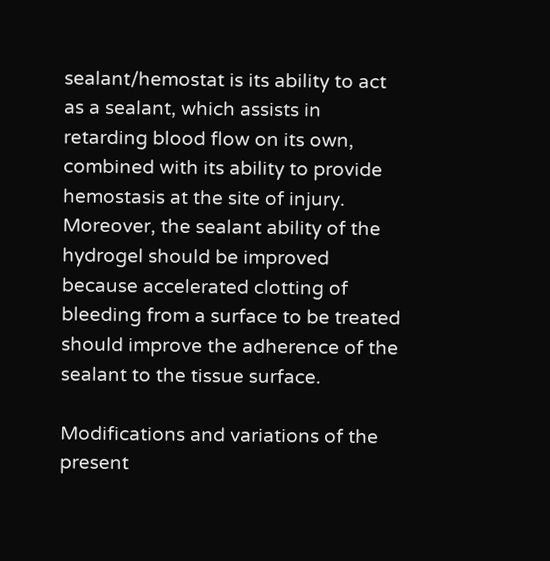sealant/hemostat is its ability to act as a sealant, which assists in retarding blood flow on its own, combined with its ability to provide hemostasis at the site of injury. Moreover, the sealant ability of the hydrogel should be improved because accelerated clotting of bleeding from a surface to be treated should improve the adherence of the sealant to the tissue surface.

Modifications and variations of the present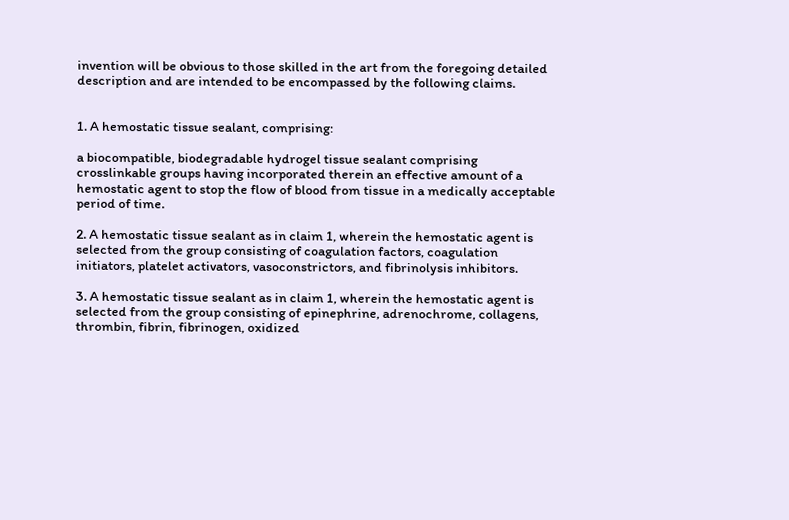invention will be obvious to those skilled in the art from the foregoing detailed description and are intended to be encompassed by the following claims.


1. A hemostatic tissue sealant, comprising:

a biocompatible, biodegradable hydrogel tissue sealant comprising crosslinkable groups having incorporated therein an effective amount of a hemostatic agent to stop the flow of blood from tissue in a medically acceptable period of time.

2. A hemostatic tissue sealant as in claim 1, wherein the hemostatic agent is selected from the group consisting of coagulation factors, coagulation initiators, platelet activators, vasoconstrictors, and fibrinolysis inhibitors.

3. A hemostatic tissue sealant as in claim 1, wherein the hemostatic agent is selected from the group consisting of epinephrine, adrenochrome, collagens, thrombin, fibrin, fibrinogen, oxidized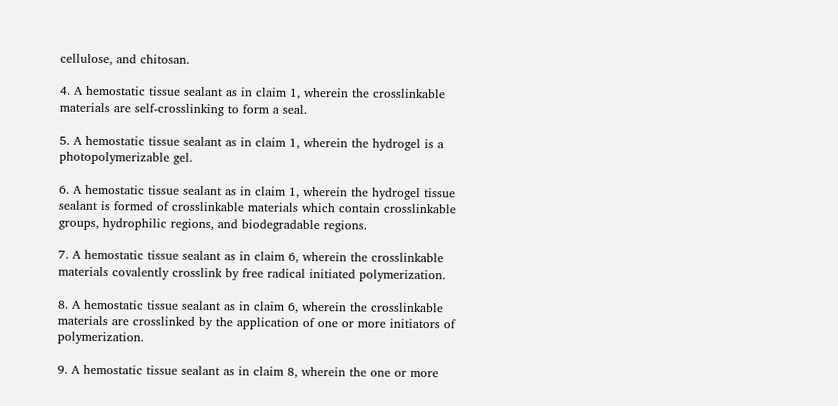cellulose, and chitosan.

4. A hemostatic tissue sealant as in claim 1, wherein the crosslinkable materials are self-crosslinking to form a seal.

5. A hemostatic tissue sealant as in claim 1, wherein the hydrogel is a photopolymerizable gel.

6. A hemostatic tissue sealant as in claim 1, wherein the hydrogel tissue sealant is formed of crosslinkable materials which contain crosslinkable groups, hydrophilic regions, and biodegradable regions.

7. A hemostatic tissue sealant as in claim 6, wherein the crosslinkable materials covalently crosslink by free radical initiated polymerization.

8. A hemostatic tissue sealant as in claim 6, wherein the crosslinkable materials are crosslinked by the application of one or more initiators of polymerization.

9. A hemostatic tissue sealant as in claim 8, wherein the one or more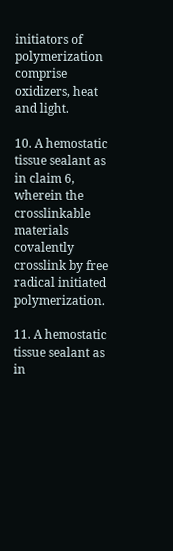initiators of polymerization comprise oxidizers, heat and light.

10. A hemostatic tissue sealant as in claim 6, wherein the crosslinkable materials covalently crosslink by free radical initiated polymerization.

11. A hemostatic tissue sealant as in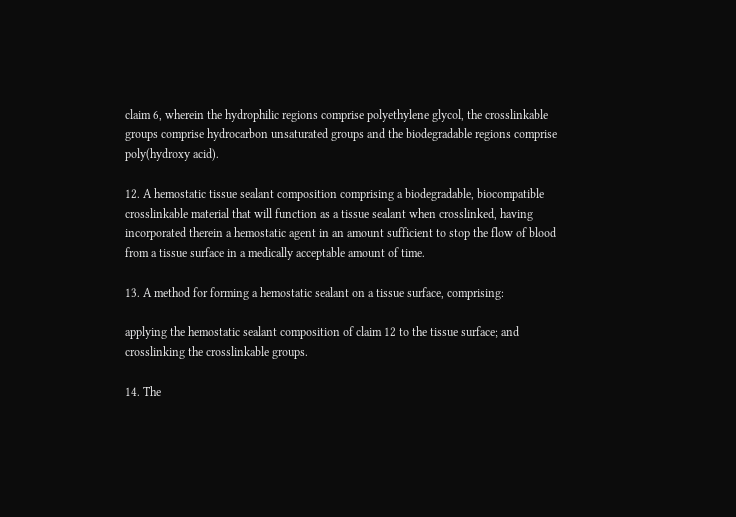claim 6, wherein the hydrophilic regions comprise polyethylene glycol, the crosslinkable groups comprise hydrocarbon unsaturated groups and the biodegradable regions comprise poly(hydroxy acid).

12. A hemostatic tissue sealant composition comprising a biodegradable, biocompatible crosslinkable material that will function as a tissue sealant when crosslinked, having incorporated therein a hemostatic agent in an amount sufficient to stop the flow of blood from a tissue surface in a medically acceptable amount of time.

13. A method for forming a hemostatic sealant on a tissue surface, comprising:

applying the hemostatic sealant composition of claim 12 to the tissue surface; and
crosslinking the crosslinkable groups.

14. The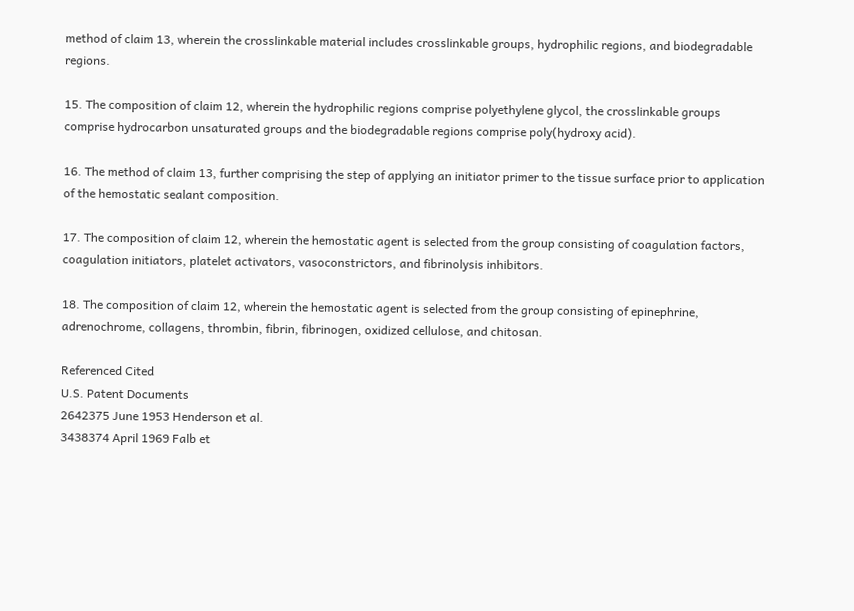method of claim 13, wherein the crosslinkable material includes crosslinkable groups, hydrophilic regions, and biodegradable regions.

15. The composition of claim 12, wherein the hydrophilic regions comprise polyethylene glycol, the crosslinkable groups comprise hydrocarbon unsaturated groups and the biodegradable regions comprise poly(hydroxy acid).

16. The method of claim 13, further comprising the step of applying an initiator primer to the tissue surface prior to application of the hemostatic sealant composition.

17. The composition of claim 12, wherein the hemostatic agent is selected from the group consisting of coagulation factors, coagulation initiators, platelet activators, vasoconstrictors, and fibrinolysis inhibitors.

18. The composition of claim 12, wherein the hemostatic agent is selected from the group consisting of epinephrine, adrenochrome, collagens, thrombin, fibrin, fibrinogen, oxidized cellulose, and chitosan.

Referenced Cited
U.S. Patent Documents
2642375 June 1953 Henderson et al.
3438374 April 1969 Falb et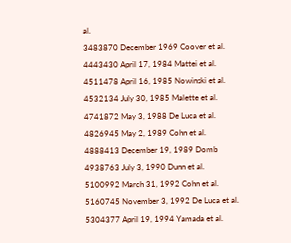al.
3483870 December 1969 Coover et al.
4443430 April 17, 1984 Mattei et al.
4511478 April 16, 1985 Nowinski et al.
4532134 July 30, 1985 Malette et al.
4741872 May 3, 1988 De Luca et al.
4826945 May 2, 1989 Cohn et al.
4888413 December 19, 1989 Domb
4938763 July 3, 1990 Dunn et al.
5100992 March 31, 1992 Cohn et al.
5160745 November 3, 1992 De Luca et al.
5304377 April 19, 1994 Yamada et al.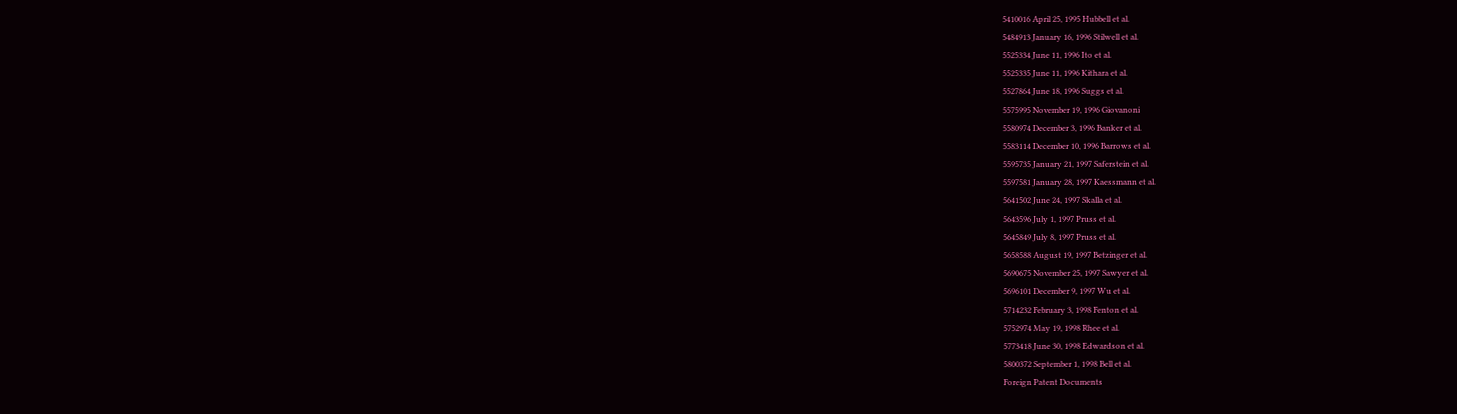5410016 April 25, 1995 Hubbell et al.
5484913 January 16, 1996 Stilwell et al.
5525334 June 11, 1996 Ito et al.
5525335 June 11, 1996 Kithara et al.
5527864 June 18, 1996 Suggs et al.
5575995 November 19, 1996 Giovanoni
5580974 December 3, 1996 Banker et al.
5583114 December 10, 1996 Barrows et al.
5595735 January 21, 1997 Saferstein et al.
5597581 January 28, 1997 Kaessmann et al.
5641502 June 24, 1997 Skalla et al.
5643596 July 1, 1997 Pruss et al.
5645849 July 8, 1997 Pruss et al.
5658588 August 19, 1997 Betzinger et al.
5690675 November 25, 1997 Sawyer et al.
5696101 December 9, 1997 Wu et al.
5714232 February 3, 1998 Fenton et al.
5752974 May 19, 1998 Rhee et al.
5773418 June 30, 1998 Edwardson et al.
5800372 September 1, 1998 Bell et al.
Foreign Patent Documents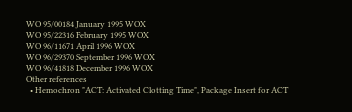WO 95/00184 January 1995 WOX
WO 95/22316 February 1995 WOX
WO 96/11671 April 1996 WOX
WO 96/29370 September 1996 WOX
WO 96/41818 December 1996 WOX
Other references
  • Hemochron "ACT: Activated Clotting Time", Package Insert for ACT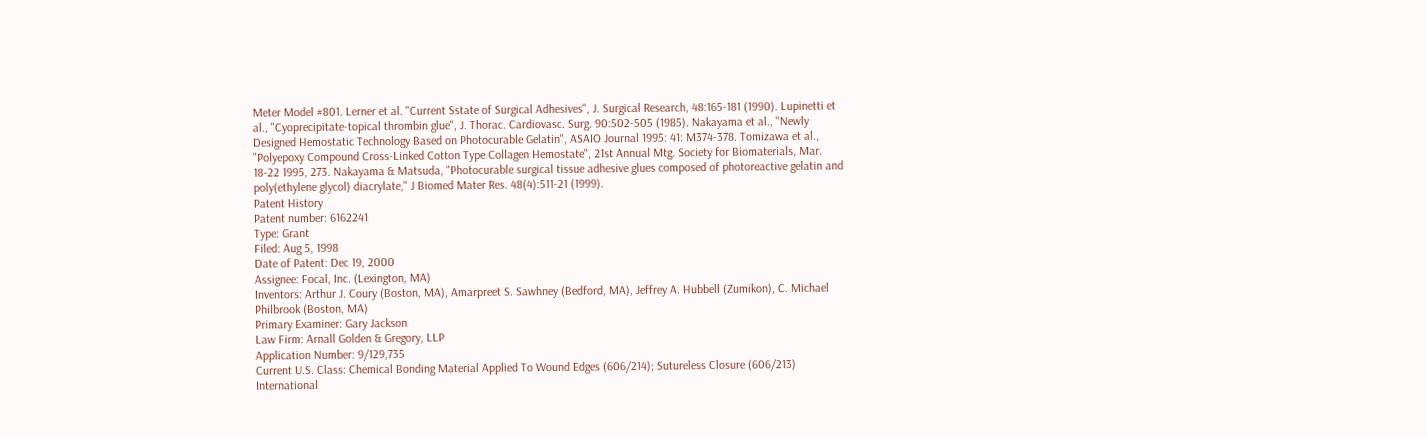Meter Model #801. Lerner et al. "Current Sstate of Surgical Adhesives", J. Surgical Research, 48:165-181 (1990). Lupinetti et al., "Cyoprecipitate-topical thrombin glue", J. Thorac. Cardiovasc. Surg. 90:502-505 (1985). Nakayama et al., "Newly Designed Hemostatic Technology Based on Photocurable Gelatin", ASAIO Journal 1995: 41: M374-378. Tomizawa et al., "Polyepoxy Compound Cross-Linked Cotton Type Collagen Hemostate", 21st Annual Mtg. Society for Biomaterials, Mar. 18-22 1995, 273. Nakayama & Matsuda, "Photocurable surgical tissue adhesive glues composed of photoreactive gelatin and poly(ethylene glycol) diacrylate," J Biomed Mater Res. 48(4):511-21 (1999).
Patent History
Patent number: 6162241
Type: Grant
Filed: Aug 5, 1998
Date of Patent: Dec 19, 2000
Assignee: Focal, Inc. (Lexington, MA)
Inventors: Arthur J. Coury (Boston, MA), Amarpreet S. Sawhney (Bedford, MA), Jeffrey A. Hubbell (Zumikon), C. Michael Philbrook (Boston, MA)
Primary Examiner: Gary Jackson
Law Firm: Arnall Golden & Gregory, LLP
Application Number: 9/129,735
Current U.S. Class: Chemical Bonding Material Applied To Wound Edges (606/214); Sutureless Closure (606/213)
International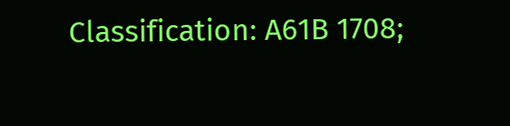Classification: A61B 1708;